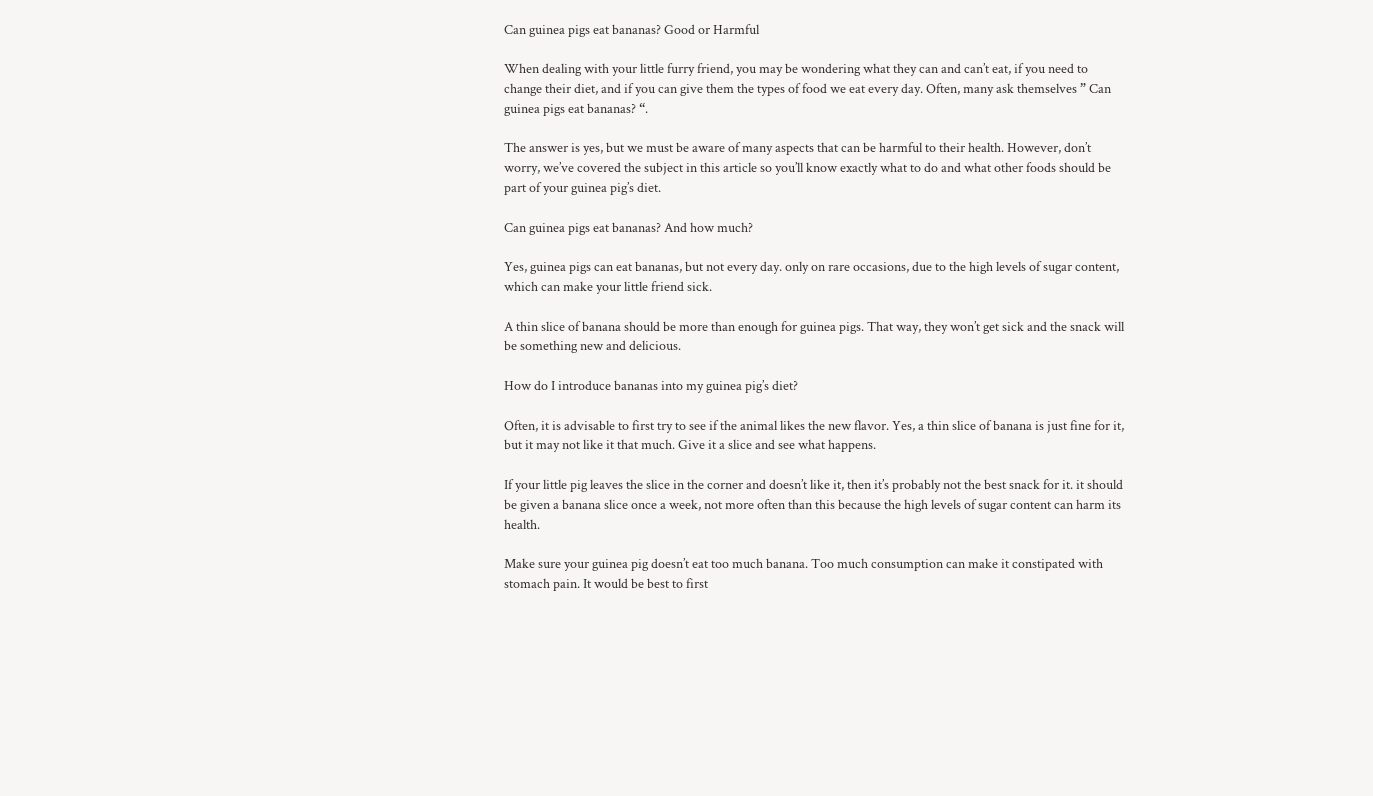Can guinea pigs eat bananas? Good or Harmful

When dealing with your little furry friend, you may be wondering what they can and can’t eat, if you need to change their diet, and if you can give them the types of food we eat every day. Often, many ask themselves ” Can guinea pigs eat bananas? “.

The answer is yes, but we must be aware of many aspects that can be harmful to their health. However, don’t worry, we’ve covered the subject in this article so you’ll know exactly what to do and what other foods should be part of your guinea pig’s diet.

Can guinea pigs eat bananas? And how much?

Yes, guinea pigs can eat bananas, but not every day. only on rare occasions, due to the high levels of sugar content, which can make your little friend sick.

A thin slice of banana should be more than enough for guinea pigs. That way, they won’t get sick and the snack will be something new and delicious.

How do I introduce bananas into my guinea pig’s diet?

Often, it is advisable to first try to see if the animal likes the new flavor. Yes, a thin slice of banana is just fine for it, but it may not like it that much. Give it a slice and see what happens.

If your little pig leaves the slice in the corner and doesn’t like it, then it’s probably not the best snack for it. it should be given a banana slice once a week, not more often than this because the high levels of sugar content can harm its health.

Make sure your guinea pig doesn’t eat too much banana. Too much consumption can make it constipated with stomach pain. It would be best to first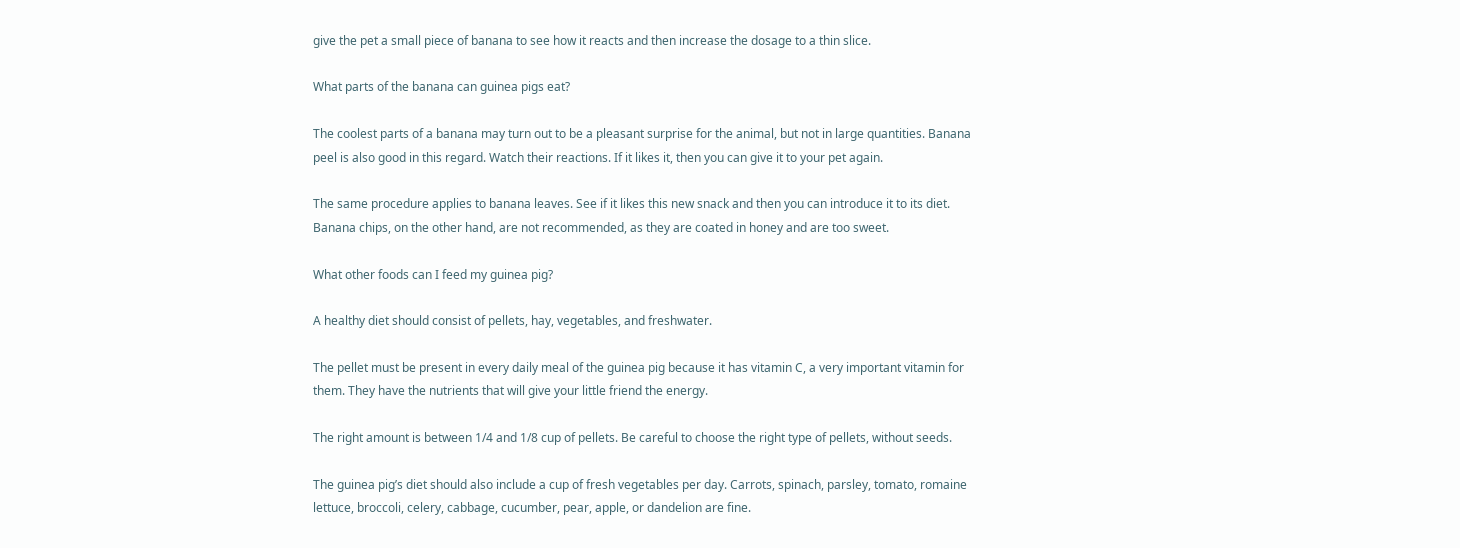give the pet a small piece of banana to see how it reacts and then increase the dosage to a thin slice.

What parts of the banana can guinea pigs eat?

The coolest parts of a banana may turn out to be a pleasant surprise for the animal, but not in large quantities. Banana peel is also good in this regard. Watch their reactions. If it likes it, then you can give it to your pet again.

The same procedure applies to banana leaves. See if it likes this new snack and then you can introduce it to its diet. Banana chips, on the other hand, are not recommended, as they are coated in honey and are too sweet.

What other foods can I feed my guinea pig?

A healthy diet should consist of pellets, hay, vegetables, and freshwater.

The pellet must be present in every daily meal of the guinea pig because it has vitamin C, a very important vitamin for them. They have the nutrients that will give your little friend the energy.

The right amount is between 1/4 and 1/8 cup of pellets. Be careful to choose the right type of pellets, without seeds.

The guinea pig’s diet should also include a cup of fresh vegetables per day. Carrots, spinach, parsley, tomato, romaine lettuce, broccoli, celery, cabbage, cucumber, pear, apple, or dandelion are fine.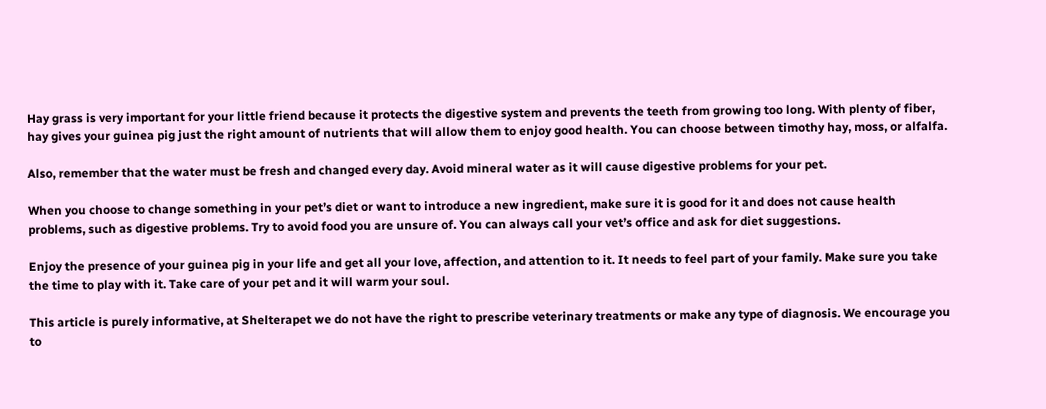Hay grass is very important for your little friend because it protects the digestive system and prevents the teeth from growing too long. With plenty of fiber, hay gives your guinea pig just the right amount of nutrients that will allow them to enjoy good health. You can choose between timothy hay, moss, or alfalfa.

Also, remember that the water must be fresh and changed every day. Avoid mineral water as it will cause digestive problems for your pet.

When you choose to change something in your pet’s diet or want to introduce a new ingredient, make sure it is good for it and does not cause health problems, such as digestive problems. Try to avoid food you are unsure of. You can always call your vet’s office and ask for diet suggestions.

Enjoy the presence of your guinea pig in your life and get all your love, affection, and attention to it. It needs to feel part of your family. Make sure you take the time to play with it. Take care of your pet and it will warm your soul.

This article is purely informative, at Shelterapet we do not have the right to prescribe veterinary treatments or make any type of diagnosis. We encourage you to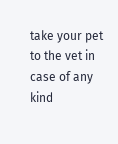take your pet to the vet in case of any kind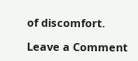of discomfort.

Leave a Comment